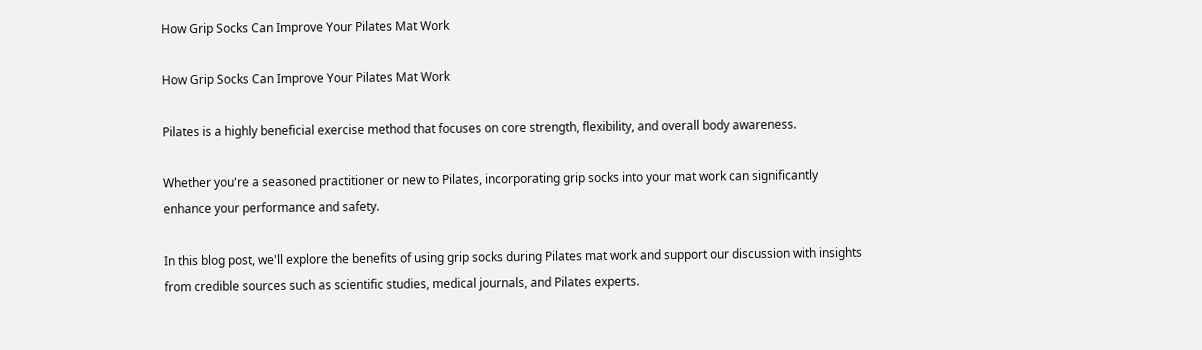How Grip Socks Can Improve Your Pilates Mat Work

How Grip Socks Can Improve Your Pilates Mat Work

Pilates is a highly beneficial exercise method that focuses on core strength, flexibility, and overall body awareness.

Whether you're a seasoned practitioner or new to Pilates, incorporating grip socks into your mat work can significantly enhance your performance and safety.

In this blog post, we'll explore the benefits of using grip socks during Pilates mat work and support our discussion with insights from credible sources such as scientific studies, medical journals, and Pilates experts.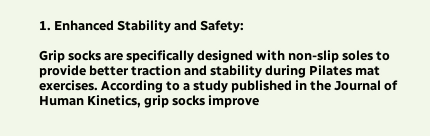1. Enhanced Stability and Safety:

Grip socks are specifically designed with non-slip soles to provide better traction and stability during Pilates mat exercises. According to a study published in the Journal of Human Kinetics, grip socks improve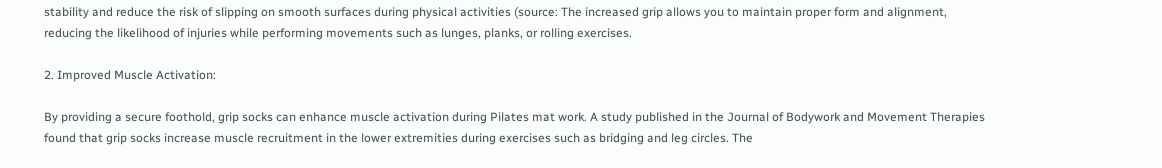stability and reduce the risk of slipping on smooth surfaces during physical activities (source: The increased grip allows you to maintain proper form and alignment, reducing the likelihood of injuries while performing movements such as lunges, planks, or rolling exercises.

2. Improved Muscle Activation:

By providing a secure foothold, grip socks can enhance muscle activation during Pilates mat work. A study published in the Journal of Bodywork and Movement Therapies found that grip socks increase muscle recruitment in the lower extremities during exercises such as bridging and leg circles. The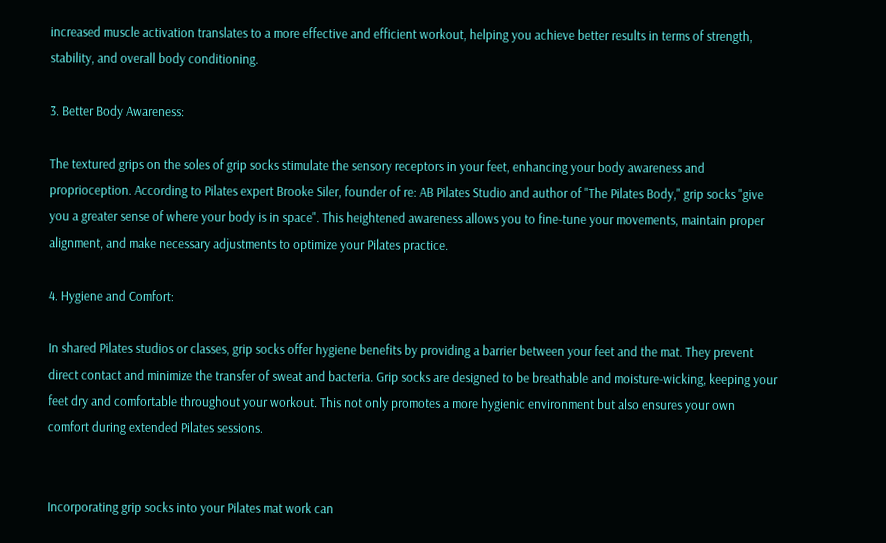increased muscle activation translates to a more effective and efficient workout, helping you achieve better results in terms of strength, stability, and overall body conditioning.

3. Better Body Awareness:

The textured grips on the soles of grip socks stimulate the sensory receptors in your feet, enhancing your body awareness and proprioception. According to Pilates expert Brooke Siler, founder of re: AB Pilates Studio and author of "The Pilates Body," grip socks "give you a greater sense of where your body is in space". This heightened awareness allows you to fine-tune your movements, maintain proper alignment, and make necessary adjustments to optimize your Pilates practice.

4. Hygiene and Comfort:

In shared Pilates studios or classes, grip socks offer hygiene benefits by providing a barrier between your feet and the mat. They prevent direct contact and minimize the transfer of sweat and bacteria. Grip socks are designed to be breathable and moisture-wicking, keeping your feet dry and comfortable throughout your workout. This not only promotes a more hygienic environment but also ensures your own comfort during extended Pilates sessions.


Incorporating grip socks into your Pilates mat work can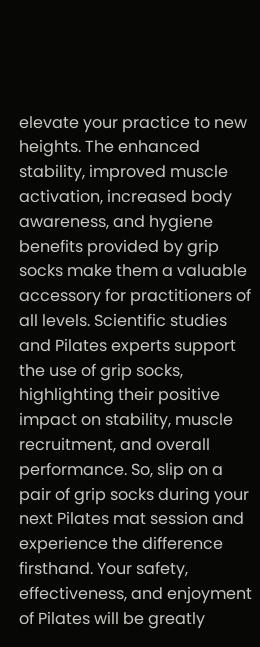elevate your practice to new heights. The enhanced stability, improved muscle activation, increased body awareness, and hygiene benefits provided by grip socks make them a valuable accessory for practitioners of all levels. Scientific studies and Pilates experts support the use of grip socks, highlighting their positive impact on stability, muscle recruitment, and overall performance. So, slip on a pair of grip socks during your next Pilates mat session and experience the difference firsthand. Your safety, effectiveness, and enjoyment of Pilates will be greatly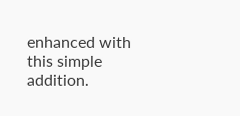enhanced with this simple addition.